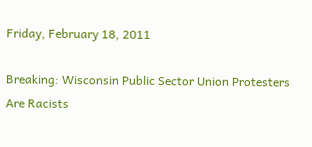Friday, February 18, 2011

Breaking: Wisconsin Public Sector Union Protesters Are Racists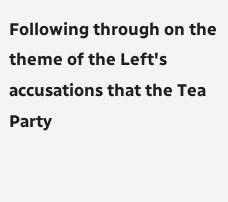Following through on the theme of the Left's accusations that the Tea Party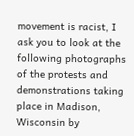movement is racist, I ask you to look at the following photographs of the protests and demonstrations taking place in Madison, Wisconsin by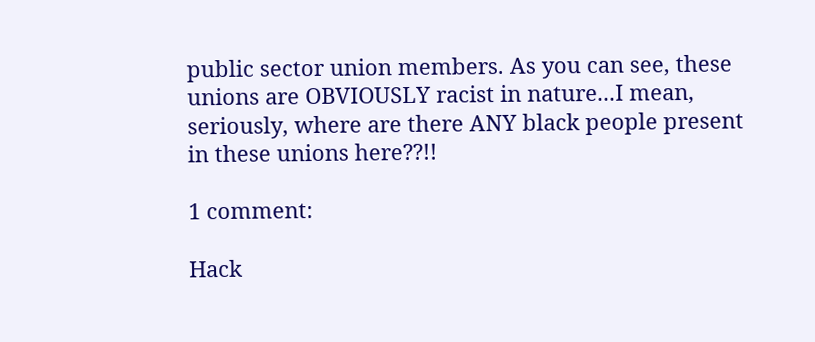public sector union members. As you can see, these unions are OBVIOUSLY racist in nature...I mean, seriously, where are there ANY black people present in these unions here??!!

1 comment:

Hack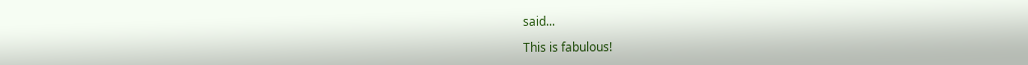said...

This is fabulous!